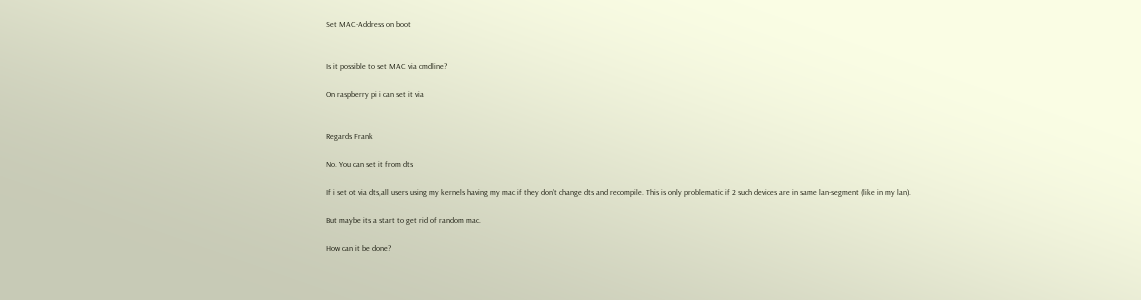Set MAC-Address on boot


Is it possible to set MAC via cmdline?

On raspberry pi i can set it via


Regards Frank

No. You can set it from dts

If i set ot via dts,all users using my kernels having my mac if they don’t change dts and recompile. This is only problematic if 2 such devices are in same lan-segment (like in my lan).

But maybe its a start to get rid of random mac.

How can it be done?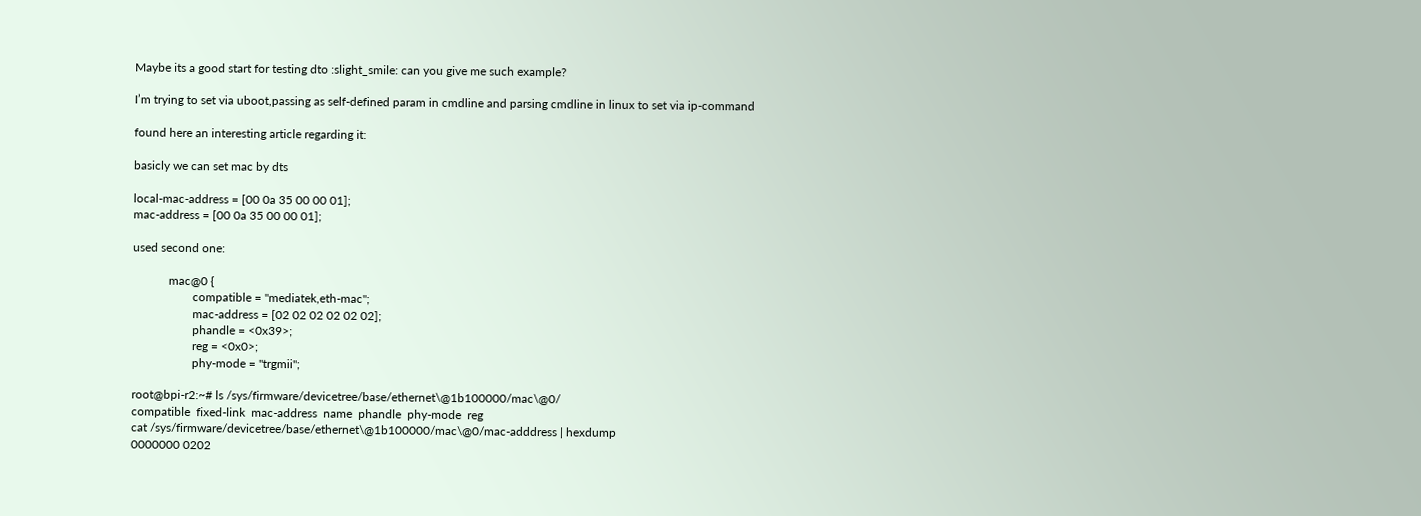Maybe its a good start for testing dto :slight_smile: can you give me such example?

I’m trying to set via uboot,passing as self-defined param in cmdline and parsing cmdline in linux to set via ip-command

found here an interesting article regarding it:

basicly we can set mac by dts

local-mac-address = [00 0a 35 00 00 01];
mac-address = [00 0a 35 00 00 01];

used second one:

            mac@0 {
                    compatible = "mediatek,eth-mac";
                    mac-address = [02 02 02 02 02 02];
                    phandle = <0x39>;
                    reg = <0x0>;
                    phy-mode = "trgmii";

root@bpi-r2:~# ls /sys/firmware/devicetree/base/ethernet\@1b100000/mac\@0/
compatible  fixed-link  mac-address  name  phandle  phy-mode  reg
cat /sys/firmware/devicetree/base/ethernet\@1b100000/mac\@0/mac-adddress | hexdump
0000000 0202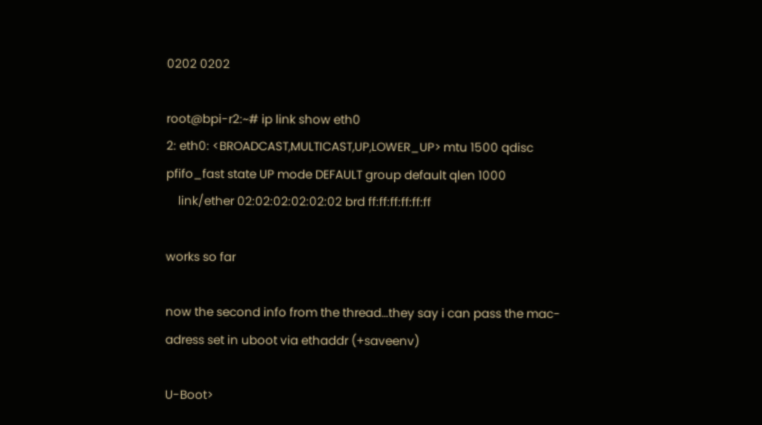0202 0202

root@bpi-r2:~# ip link show eth0
2: eth0: <BROADCAST,MULTICAST,UP,LOWER_UP> mtu 1500 qdisc pfifo_fast state UP mode DEFAULT group default qlen 1000
    link/ether 02:02:02:02:02:02 brd ff:ff:ff:ff:ff:ff

works so far

now the second info from the thread…they say i can pass the mac-adress set in uboot via ethaddr (+saveenv)

U-Boot>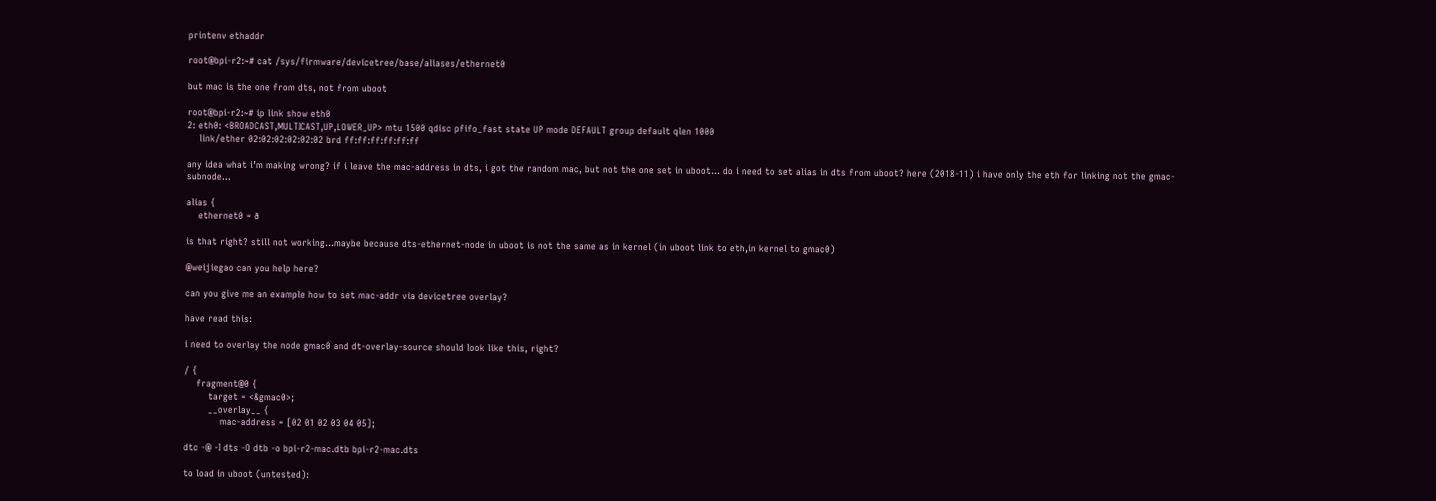printenv ethaddr

root@bpi-r2:~# cat /sys/firmware/devicetree/base/aliases/ethernet0

but mac is the one from dts, not from uboot

root@bpi-r2:~# ip link show eth0
2: eth0: <BROADCAST,MULTICAST,UP,LOWER_UP> mtu 1500 qdisc pfifo_fast state UP mode DEFAULT group default qlen 1000
    link/ether 02:02:02:02:02:02 brd ff:ff:ff:ff:ff:ff

any idea what i’m making wrong? if i leave the mac-address in dts, i got the random mac, but not the one set in uboot… do i need to set alias in dts from uboot? here (2018-11) i have only the eth for linking not the gmac-subnode…

alias {
    ethernet0 = ð

is that right? still not working…maybe because dts-ethernet-node in uboot is not the same as in kernel (in uboot link to eth,in kernel to gmac0)

@weijiegao can you help here?

can you give me an example how to set mac-addr via devicetree overlay?

have read this:

i need to overlay the node gmac0 and dt-overlay-source should look like this, right?

/ {
    fragment@0 {
        target = <&gmac0>;
        __overlay__ {
            mac-address = [02 01 02 03 04 05];

dtc -@ -I dts -O dtb -o bpi-r2-mac.dtb bpi-r2-mac.dts

to load in uboot (untested):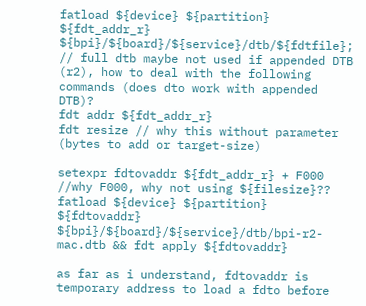fatload ${device} ${partition} ${fdt_addr_r} ${bpi}/${board}/${service}/dtb/${fdtfile}; // full dtb maybe not used if appended DTB (r2), how to deal with the following commands (does dto work with appended DTB)?
fdt addr ${fdt_addr_r}
fdt resize // why this without parameter (bytes to add or target-size)

setexpr fdtovaddr ${fdt_addr_r} + F000 //why F000, why not using ${filesize}??
fatload ${device} ${partition} ${fdtovaddr} ${bpi}/${board}/${service}/dtb/bpi-r2-mac.dtb && fdt apply ${fdtovaddr}

as far as i understand, fdtovaddr is temporary address to load a fdto before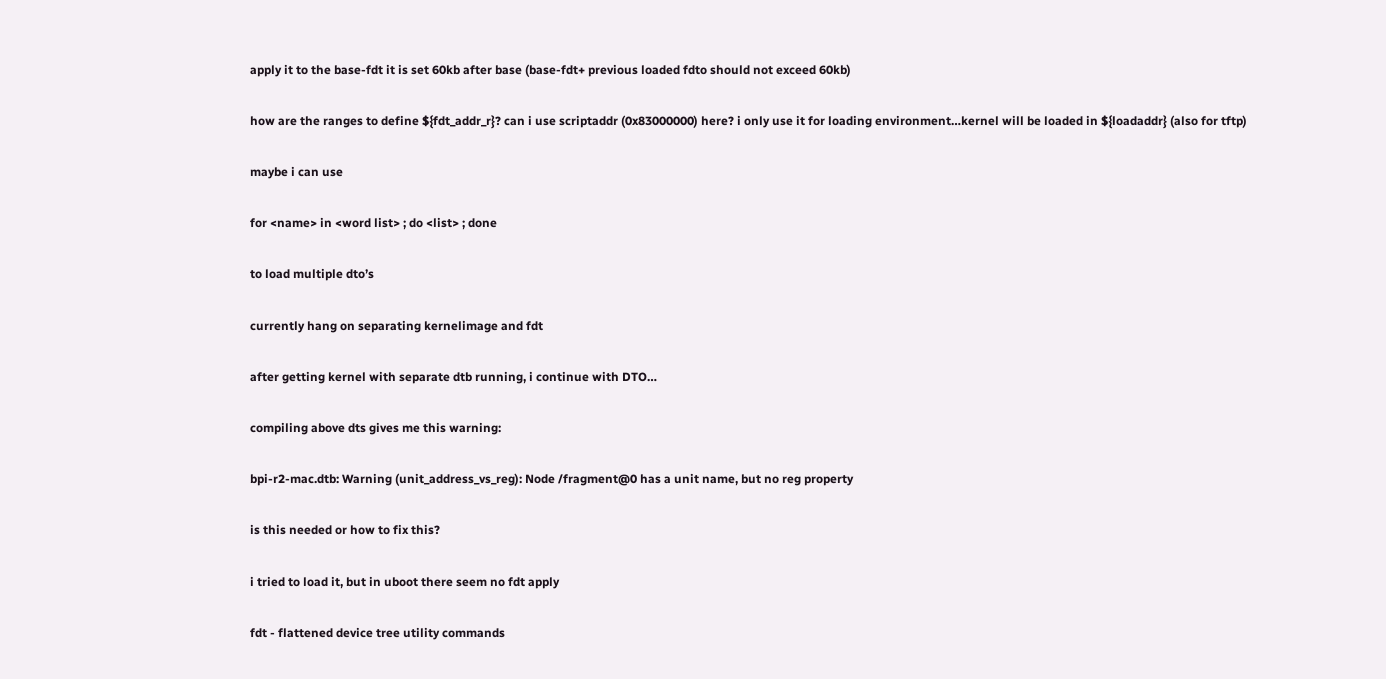apply it to the base-fdt it is set 60kb after base (base-fdt+ previous loaded fdto should not exceed 60kb)

how are the ranges to define ${fdt_addr_r}? can i use scriptaddr (0x83000000) here? i only use it for loading environment…kernel will be loaded in ${loadaddr} (also for tftp)

maybe i can use

for <name> in <word list> ; do <list> ; done

to load multiple dto’s

currently hang on separating kernelimage and fdt

after getting kernel with separate dtb running, i continue with DTO…

compiling above dts gives me this warning:

bpi-r2-mac.dtb: Warning (unit_address_vs_reg): Node /fragment@0 has a unit name, but no reg property

is this needed or how to fix this?

i tried to load it, but in uboot there seem no fdt apply

fdt - flattened device tree utility commands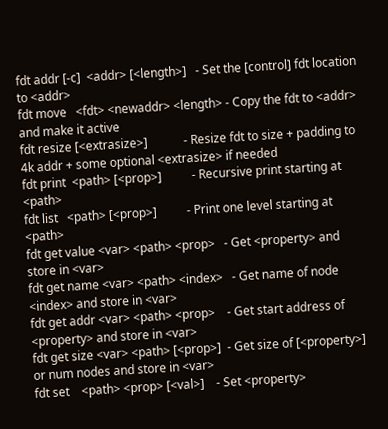fdt addr [-c]  <addr> [<length>]   - Set the [control] fdt location to <addr>
fdt move   <fdt> <newaddr> <length> - Copy the fdt to <addr> and make it active
fdt resize [<extrasize>]            - Resize fdt to size + padding to 4k addr + some optional <extrasize> if needed
fdt print  <path> [<prop>]          - Recursive print starting at <path>
fdt list   <path> [<prop>]          - Print one level starting at <path>
fdt get value <var> <path> <prop>   - Get <property> and store in <var>
fdt get name <var> <path> <index>   - Get name of node <index> and store in <var>
fdt get addr <var> <path> <prop>    - Get start address of <property> and store in <var>
fdt get size <var> <path> [<prop>]  - Get size of [<property>] or num nodes and store in <var>
fdt set    <path> <prop> [<val>]    - Set <property>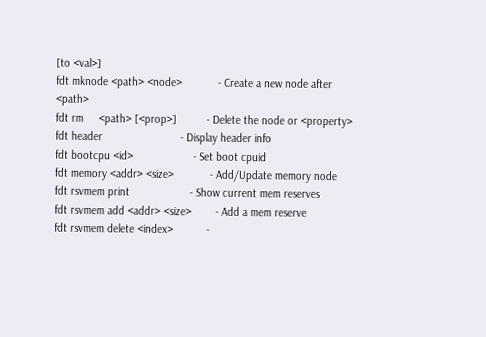[to <val>]
fdt mknode <path> <node>            - Create a new node after <path>
fdt rm     <path> [<prop>]          - Delete the node or <property>
fdt header                          - Display header info
fdt bootcpu <id>                    - Set boot cpuid
fdt memory <addr> <size>            - Add/Update memory node
fdt rsvmem print                    - Show current mem reserves
fdt rsvmem add <addr> <size>        - Add a mem reserve
fdt rsvmem delete <index>           -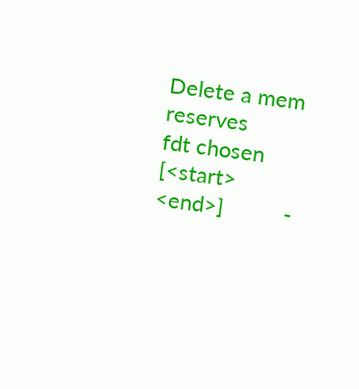Delete a mem reserves
fdt chosen [<start> <end>]          -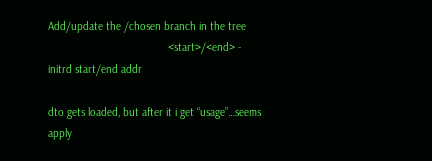Add/update the /chosen branch in the tree
                                        <start>/<end> - initrd start/end addr

dto gets loaded, but after it i get “usage”…seems apply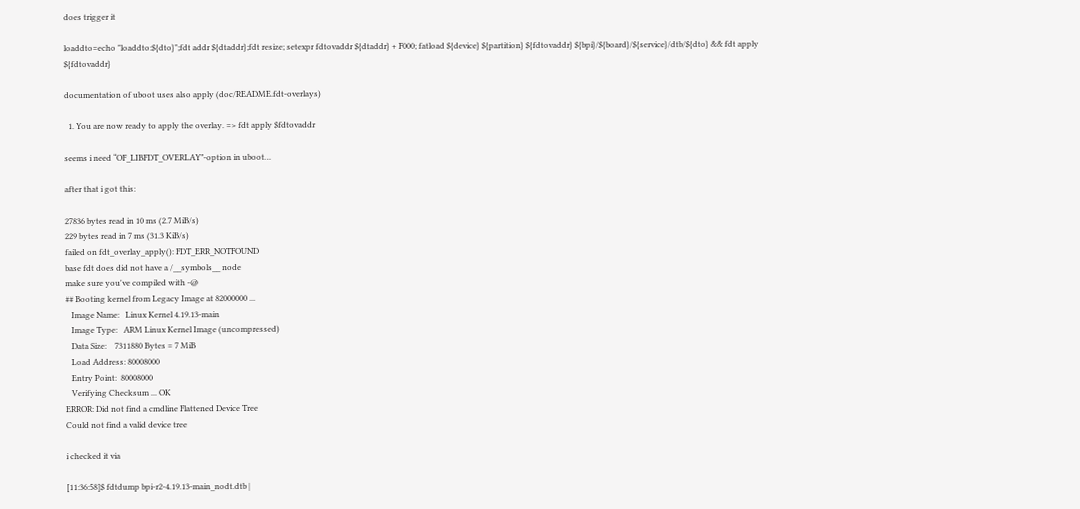does trigger it

loaddto=echo "loaddto:${dto}";fdt addr ${dtaddr};fdt resize; setexpr fdtovaddr ${dtaddr} + F000; fatload ${device} ${partition} ${fdtovaddr} ${bpi}/${board}/${service}/dtb/${dto} && fdt apply ${fdtovaddr}

documentation of uboot uses also apply (doc/README.fdt-overlays)

  1. You are now ready to apply the overlay. => fdt apply $fdtovaddr

seems i need “OF_LIBFDT_OVERLAY”-option in uboot…

after that i got this:

27836 bytes read in 10 ms (2.7 MiB/s)
229 bytes read in 7 ms (31.3 KiB/s)
failed on fdt_overlay_apply(): FDT_ERR_NOTFOUND
base fdt does did not have a /__symbols__ node
make sure you've compiled with -@
## Booting kernel from Legacy Image at 82000000 ...
   Image Name:   Linux Kernel 4.19.13-main
   Image Type:   ARM Linux Kernel Image (uncompressed)
   Data Size:    7311880 Bytes = 7 MiB
   Load Address: 80008000
   Entry Point:  80008000
   Verifying Checksum ... OK
ERROR: Did not find a cmdline Flattened Device Tree
Could not find a valid device tree

i checked it via

[11:36:58]$ fdtdump bpi-r2-4.19.13-main_nodt.dtb |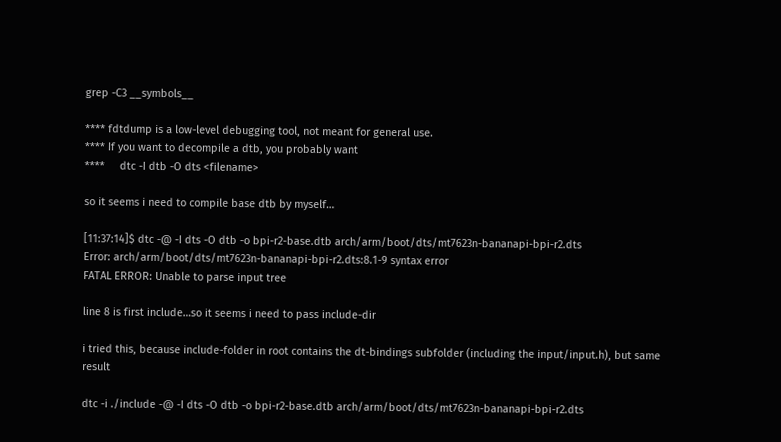grep -C3 __symbols__

**** fdtdump is a low-level debugging tool, not meant for general use.
**** If you want to decompile a dtb, you probably want
****     dtc -I dtb -O dts <filename>

so it seems i need to compile base dtb by myself…

[11:37:14]$ dtc -@ -I dts -O dtb -o bpi-r2-base.dtb arch/arm/boot/dts/mt7623n-bananapi-bpi-r2.dts
Error: arch/arm/boot/dts/mt7623n-bananapi-bpi-r2.dts:8.1-9 syntax error
FATAL ERROR: Unable to parse input tree

line 8 is first include…so it seems i need to pass include-dir

i tried this, because include-folder in root contains the dt-bindings subfolder (including the input/input.h), but same result

dtc -i ./include -@ -I dts -O dtb -o bpi-r2-base.dtb arch/arm/boot/dts/mt7623n-bananapi-bpi-r2.dts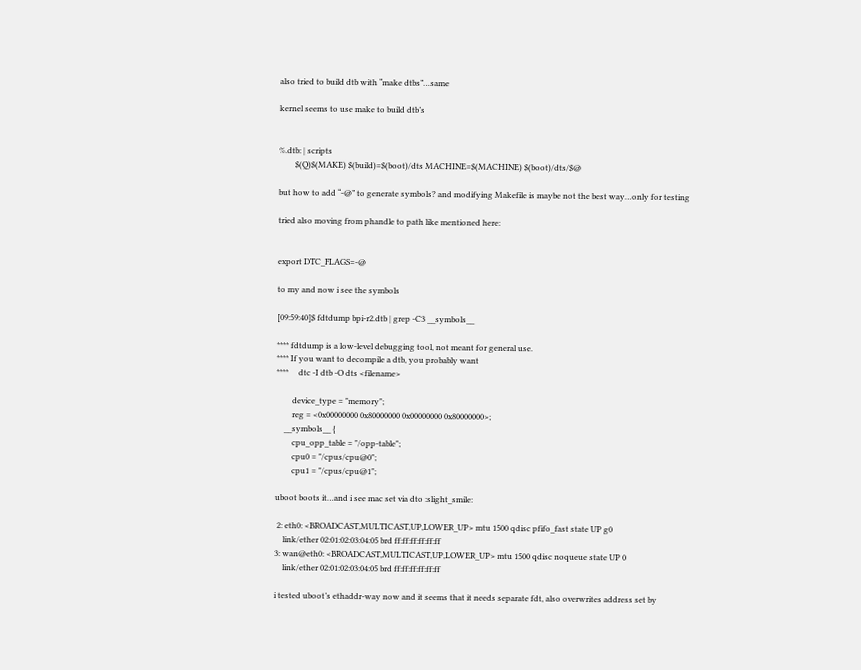also tried to build dtb with “make dtbs”…same

kernel seems to use make to build dtb’s


%.dtb: | scripts
        $(Q)$(MAKE) $(build)=$(boot)/dts MACHINE=$(MACHINE) $(boot)/dts/$@

but how to add “-@” to generate symbols? and modifying Makefile is maybe not the best way…only for testing

tried also moving from phandle to path like mentioned here:


export DTC_FLAGS=-@

to my and now i see the symbols

[09:59:40]$ fdtdump bpi-r2.dtb | grep -C3 __symbols__

**** fdtdump is a low-level debugging tool, not meant for general use.
**** If you want to decompile a dtb, you probably want
****     dtc -I dtb -O dts <filename>

        device_type = "memory";
        reg = <0x00000000 0x80000000 0x00000000 0x80000000>;
    __symbols__ {
        cpu_opp_table = "/opp-table";
        cpu0 = "/cpus/cpu@0";
        cpu1 = "/cpus/cpu@1";

uboot boots it…and i see mac set via dto :slight_smile:

 2: eth0: <BROADCAST,MULTICAST,UP,LOWER_UP> mtu 1500 qdisc pfifo_fast state UP g0
    link/ether 02:01:02:03:04:05 brd ff:ff:ff:ff:ff:ff
3: wan@eth0: <BROADCAST,MULTICAST,UP,LOWER_UP> mtu 1500 qdisc noqueue state UP 0
    link/ether 02:01:02:03:04:05 brd ff:ff:ff:ff:ff:ff

i tested uboot’s ethaddr-way now and it seems that it needs separate fdt, also overwrites address set by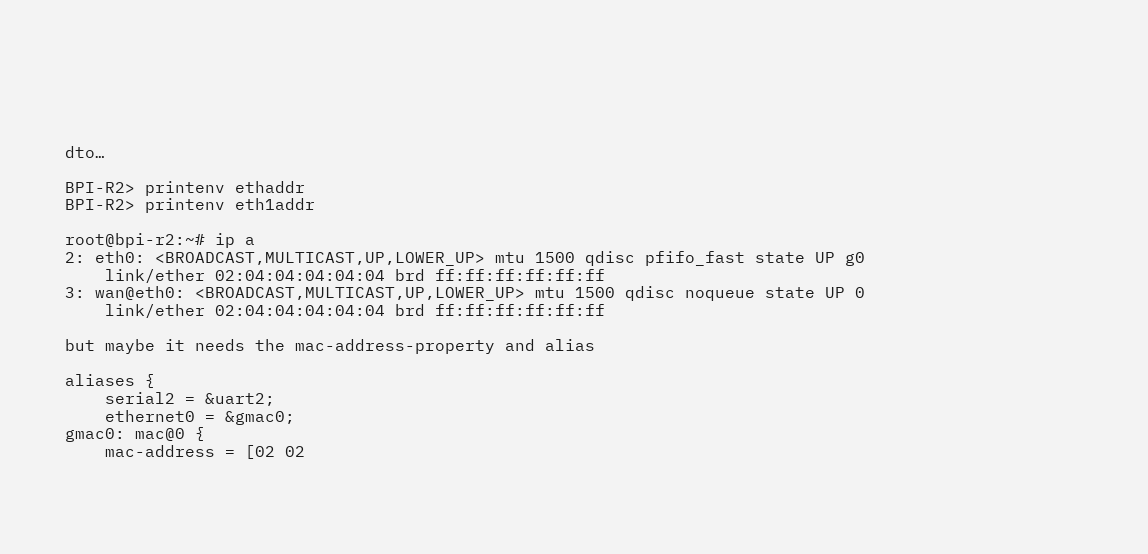dto…

BPI-R2> printenv ethaddr
BPI-R2> printenv eth1addr

root@bpi-r2:~# ip a
2: eth0: <BROADCAST,MULTICAST,UP,LOWER_UP> mtu 1500 qdisc pfifo_fast state UP g0
    link/ether 02:04:04:04:04:04 brd ff:ff:ff:ff:ff:ff
3: wan@eth0: <BROADCAST,MULTICAST,UP,LOWER_UP> mtu 1500 qdisc noqueue state UP 0
    link/ether 02:04:04:04:04:04 brd ff:ff:ff:ff:ff:ff

but maybe it needs the mac-address-property and alias

aliases {
    serial2 = &uart2;
    ethernet0 = &gmac0;
gmac0: mac@0 {
    mac-address = [02 02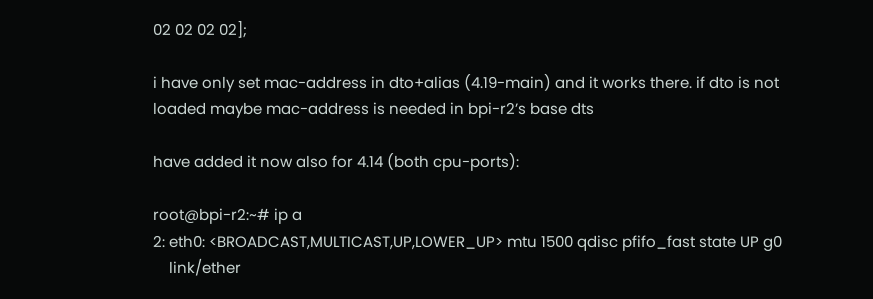02 02 02 02];

i have only set mac-address in dto+alias (4.19-main) and it works there. if dto is not loaded maybe mac-address is needed in bpi-r2’s base dts

have added it now also for 4.14 (both cpu-ports):

root@bpi-r2:~# ip a
2: eth0: <BROADCAST,MULTICAST,UP,LOWER_UP> mtu 1500 qdisc pfifo_fast state UP g0
    link/ether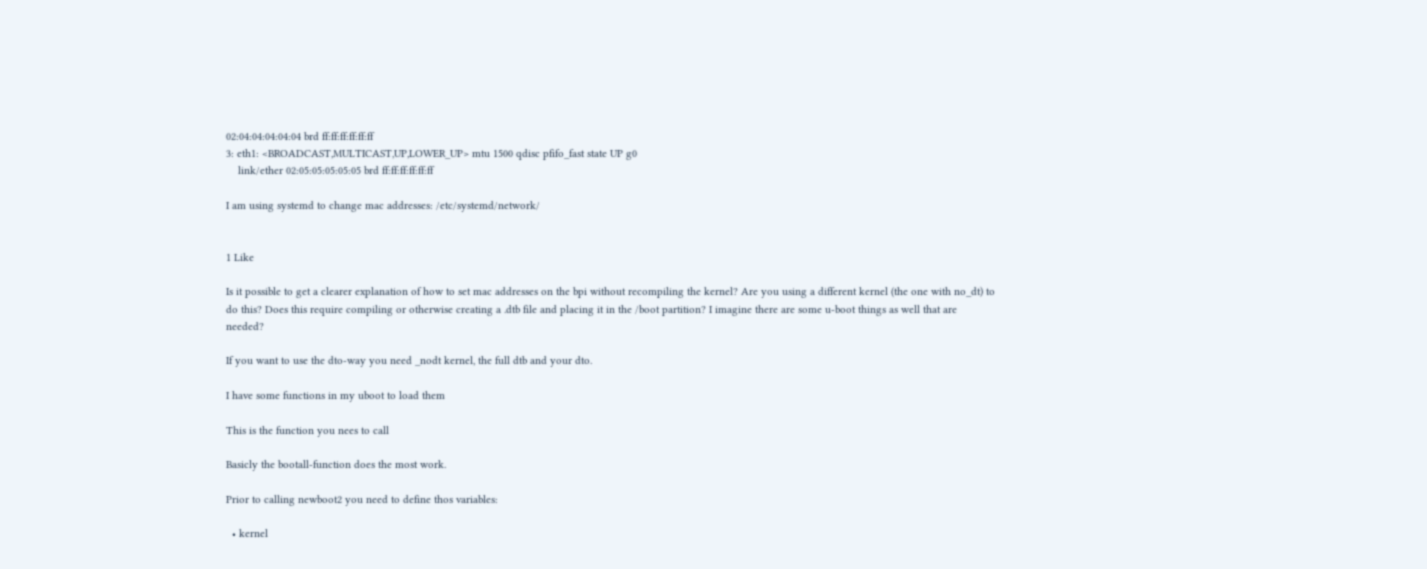02:04:04:04:04:04 brd ff:ff:ff:ff:ff:ff
3: eth1: <BROADCAST,MULTICAST,UP,LOWER_UP> mtu 1500 qdisc pfifo_fast state UP g0
    link/ether 02:05:05:05:05:05 brd ff:ff:ff:ff:ff:ff

I am using systemd to change mac addresses: /etc/systemd/network/


1 Like

Is it possible to get a clearer explanation of how to set mac addresses on the bpi without recompiling the kernel? Are you using a different kernel (the one with no_dt) to do this? Does this require compiling or otherwise creating a .dtb file and placing it in the /boot partition? I imagine there are some u-boot things as well that are needed?

If you want to use the dto-way you need _nodt kernel, the full dtb and your dto.

I have some functions in my uboot to load them

This is the function you nees to call

Basicly the bootall-function does the most work.

Prior to calling newboot2 you need to define thos variables:

  • kernel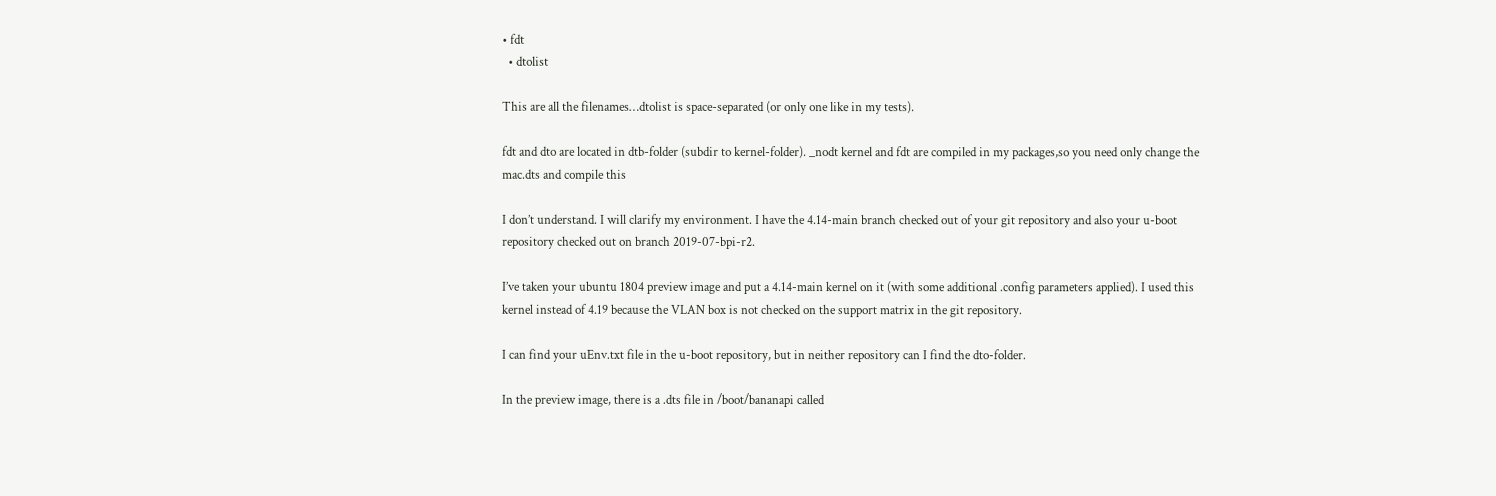• fdt
  • dtolist

This are all the filenames…dtolist is space-separated (or only one like in my tests).

fdt and dto are located in dtb-folder (subdir to kernel-folder). _nodt kernel and fdt are compiled in my packages,so you need only change the mac.dts and compile this

I don’t understand. I will clarify my environment. I have the 4.14-main branch checked out of your git repository and also your u-boot repository checked out on branch 2019-07-bpi-r2.

I’ve taken your ubuntu 1804 preview image and put a 4.14-main kernel on it (with some additional .config parameters applied). I used this kernel instead of 4.19 because the VLAN box is not checked on the support matrix in the git repository.

I can find your uEnv.txt file in the u-boot repository, but in neither repository can I find the dto-folder.

In the preview image, there is a .dts file in /boot/bananapi called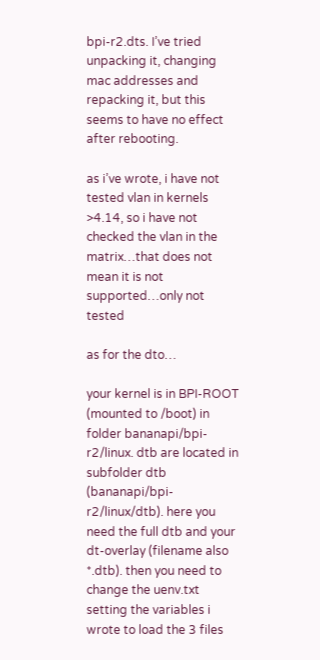bpi-r2.dts. I’ve tried unpacking it, changing mac addresses and repacking it, but this seems to have no effect after rebooting.

as i’ve wrote, i have not tested vlan in kernels >4.14, so i have not checked the vlan in the matrix…that does not mean it is not supported…only not tested

as for the dto…

your kernel is in BPI-ROOT (mounted to /boot) in folder bananapi/bpi-r2/linux. dtb are located in subfolder dtb (bananapi/bpi-r2/linux/dtb). here you need the full dtb and your dt-overlay (filename also *.dtb). then you need to change the uenv.txt setting the variables i wrote to load the 3 files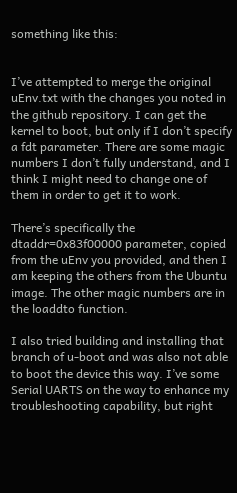something like this:


I’ve attempted to merge the original uEnv.txt with the changes you noted in the github repository. I can get the kernel to boot, but only if I don’t specify a fdt parameter. There are some magic numbers I don’t fully understand, and I think I might need to change one of them in order to get it to work.

There’s specifically the dtaddr=0x83f00000 parameter, copied from the uEnv you provided, and then I am keeping the others from the Ubuntu image. The other magic numbers are in the loaddto function.

I also tried building and installing that branch of u-boot and was also not able to boot the device this way. I’ve some Serial UARTS on the way to enhance my troubleshooting capability, but right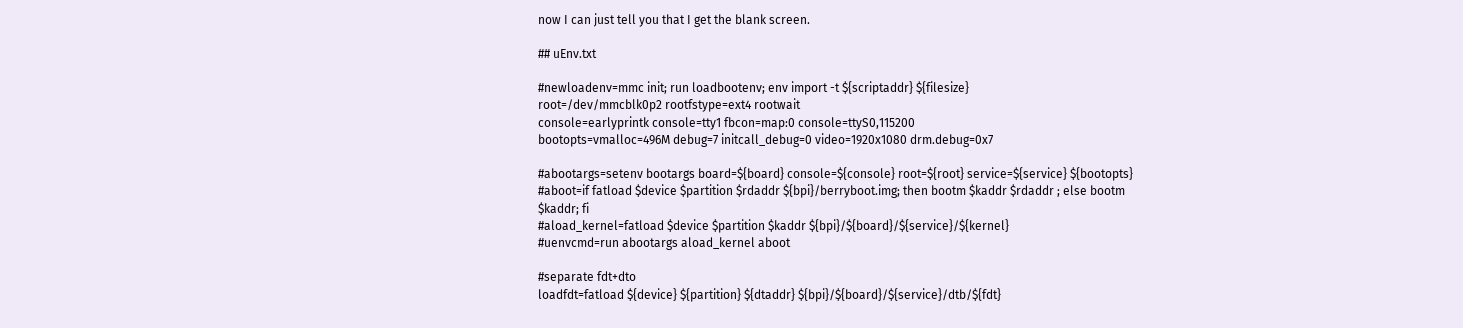now I can just tell you that I get the blank screen.

## uEnv.txt

#newloadenv=mmc init; run loadbootenv; env import -t ${scriptaddr} ${filesize}
root=/dev/mmcblk0p2 rootfstype=ext4 rootwait
console=earlyprintk console=tty1 fbcon=map:0 console=ttyS0,115200
bootopts=vmalloc=496M debug=7 initcall_debug=0 video=1920x1080 drm.debug=0x7

#abootargs=setenv bootargs board=${board} console=${console} root=${root} service=${service} ${bootopts}
#aboot=if fatload $device $partition $rdaddr ${bpi}/berryboot.img; then bootm $kaddr $rdaddr ; else bootm $kaddr; fi
#aload_kernel=fatload $device $partition $kaddr ${bpi}/${board}/${service}/${kernel}
#uenvcmd=run abootargs aload_kernel aboot

#separate fdt+dto
loadfdt=fatload ${device} ${partition} ${dtaddr} ${bpi}/${board}/${service}/dtb/${fdt}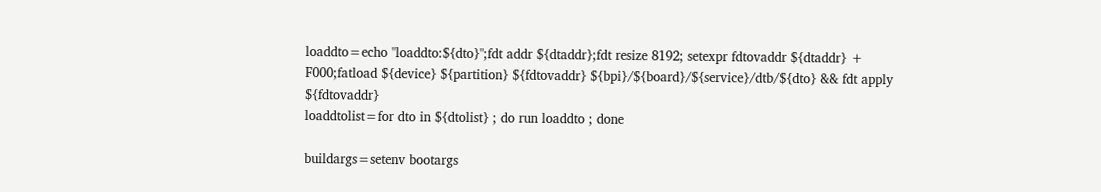loaddto=echo "loaddto:${dto}";fdt addr ${dtaddr};fdt resize 8192; setexpr fdtovaddr ${dtaddr} + F000;fatload ${device} ${partition} ${fdtovaddr} ${bpi}/${board}/${service}/dtb/${dto} && fdt apply ${fdtovaddr}
loaddtolist=for dto in ${dtolist} ; do run loaddto ; done

buildargs=setenv bootargs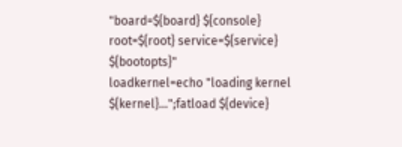"board=${board} ${console} root=${root} service=${service} ${bootopts}"
loadkernel=echo "loading kernel ${kernel}...";fatload ${device}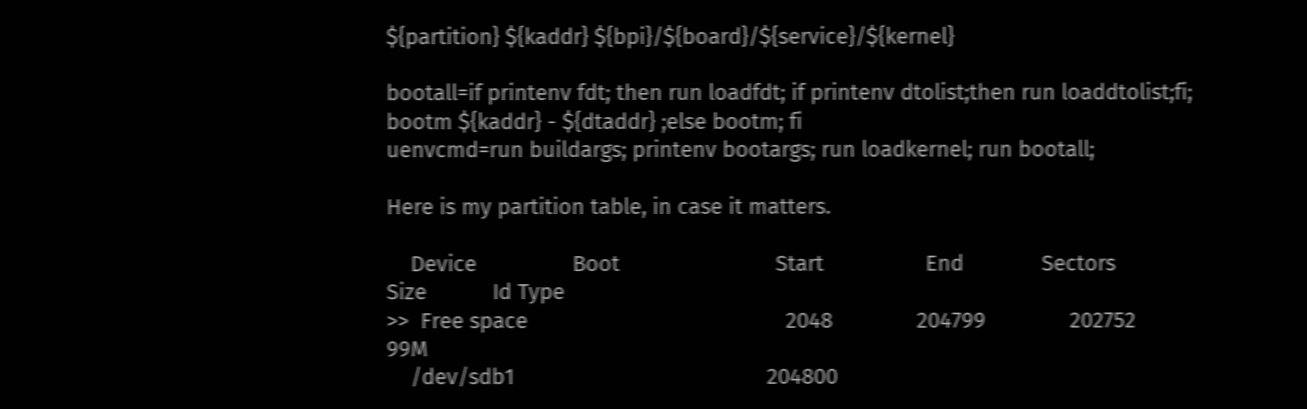${partition} ${kaddr} ${bpi}/${board}/${service}/${kernel}

bootall=if printenv fdt; then run loadfdt; if printenv dtolist;then run loaddtolist;fi; bootm ${kaddr} - ${dtaddr} ;else bootm; fi
uenvcmd=run buildargs; printenv bootargs; run loadkernel; run bootall;

Here is my partition table, in case it matters.

    Device                Boot                          Start                 End             Sectors             Size           Id Type
>>  Free space                                           2048              204799              202752              99M
    /dev/sdb1                                          204800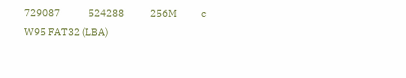729087              524288             256M            c W95 FAT32 (LBA)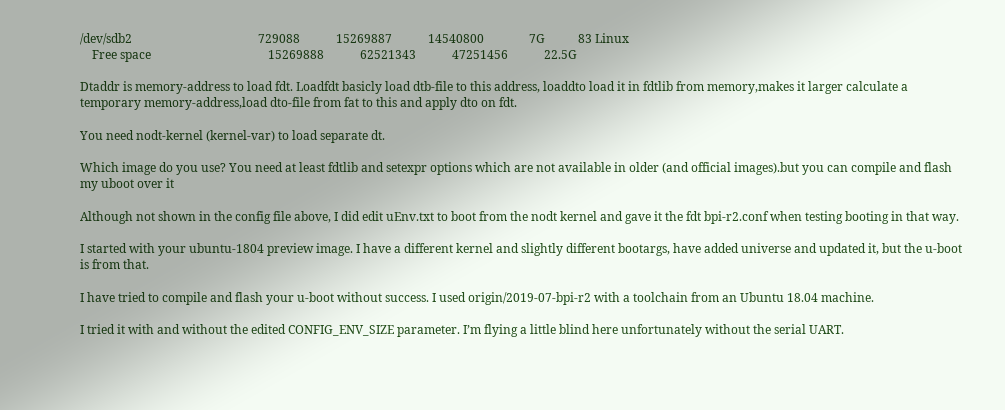/dev/sdb2                                          729088            15269887            14540800               7G           83 Linux
    Free space                                       15269888            62521343            47251456            22.5G

Dtaddr is memory-address to load fdt. Loadfdt basicly load dtb-file to this address, loaddto load it in fdtlib from memory,makes it larger calculate a temporary memory-address,load dto-file from fat to this and apply dto on fdt.

You need nodt-kernel (kernel-var) to load separate dt.

Which image do you use? You need at least fdtlib and setexpr options which are not available in older (and official images).but you can compile and flash my uboot over it

Although not shown in the config file above, I did edit uEnv.txt to boot from the nodt kernel and gave it the fdt bpi-r2.conf when testing booting in that way.

I started with your ubuntu-1804 preview image. I have a different kernel and slightly different bootargs, have added universe and updated it, but the u-boot is from that.

I have tried to compile and flash your u-boot without success. I used origin/2019-07-bpi-r2 with a toolchain from an Ubuntu 18.04 machine.

I tried it with and without the edited CONFIG_ENV_SIZE parameter. I’m flying a little blind here unfortunately without the serial UART.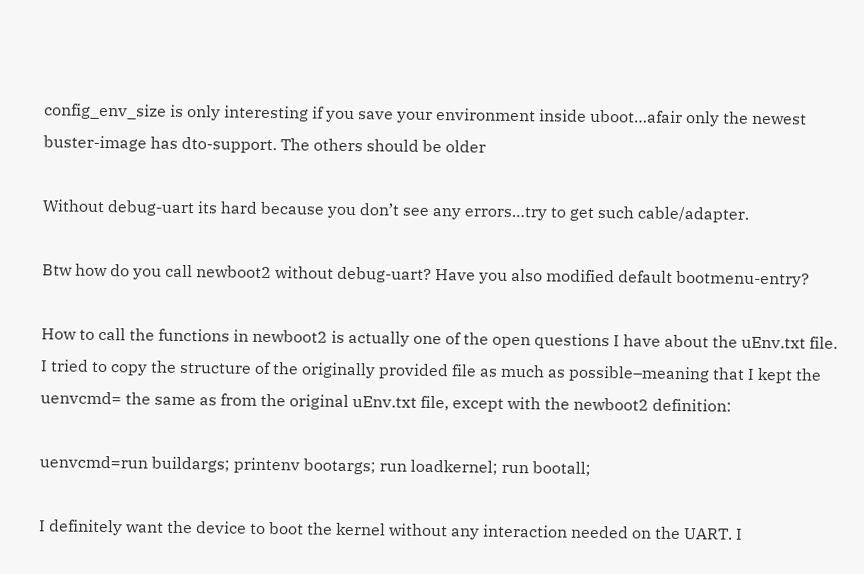config_env_size is only interesting if you save your environment inside uboot…afair only the newest buster-image has dto-support. The others should be older

Without debug-uart its hard because you don’t see any errors…try to get such cable/adapter.

Btw how do you call newboot2 without debug-uart? Have you also modified default bootmenu-entry?

How to call the functions in newboot2 is actually one of the open questions I have about the uEnv.txt file. I tried to copy the structure of the originally provided file as much as possible–meaning that I kept the uenvcmd= the same as from the original uEnv.txt file, except with the newboot2 definition:

uenvcmd=run buildargs; printenv bootargs; run loadkernel; run bootall;

I definitely want the device to boot the kernel without any interaction needed on the UART. I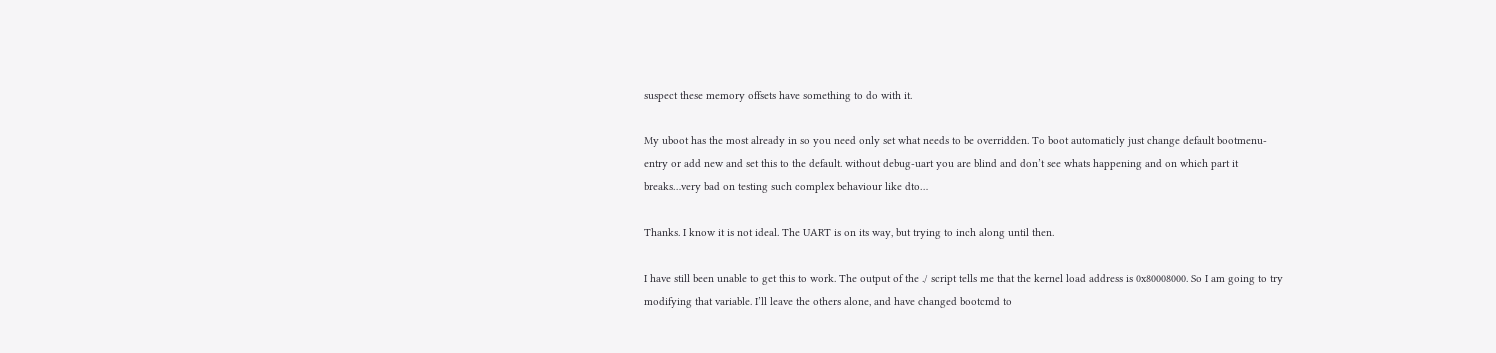suspect these memory offsets have something to do with it.

My uboot has the most already in so you need only set what needs to be overridden. To boot automaticly just change default bootmenu-entry or add new and set this to the default. without debug-uart you are blind and don’t see whats happening and on which part it breaks…very bad on testing such complex behaviour like dto…

Thanks. I know it is not ideal. The UART is on its way, but trying to inch along until then.

I have still been unable to get this to work. The output of the ./ script tells me that the kernel load address is 0x80008000. So I am going to try modifying that variable. I’ll leave the others alone, and have changed bootcmd to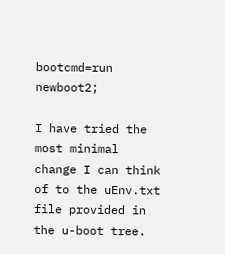bootcmd=run newboot2;

I have tried the most minimal change I can think of to the uEnv.txt file provided in the u-boot tree.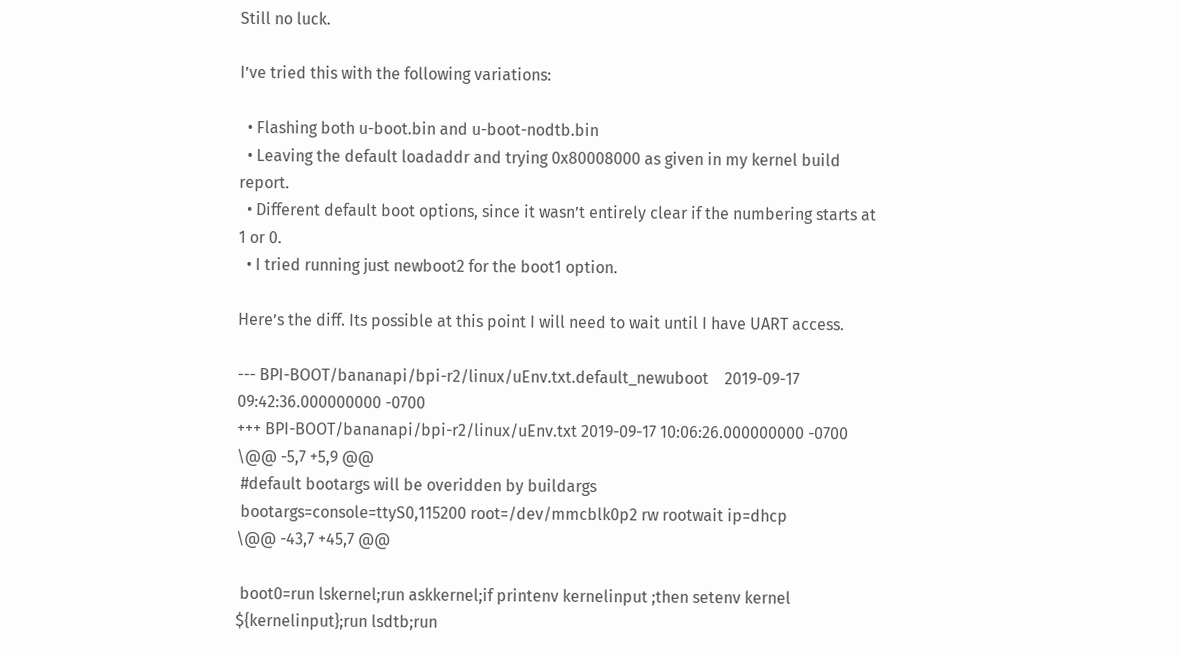Still no luck.

I’ve tried this with the following variations:

  • Flashing both u-boot.bin and u-boot-nodtb.bin
  • Leaving the default loadaddr and trying 0x80008000 as given in my kernel build report.
  • Different default boot options, since it wasn’t entirely clear if the numbering starts at 1 or 0.
  • I tried running just newboot2 for the boot1 option.

Here’s the diff. Its possible at this point I will need to wait until I have UART access.

--- BPI-BOOT/bananapi/bpi-r2/linux/uEnv.txt.default_newuboot    2019-09-17 09:42:36.000000000 -0700
+++ BPI-BOOT/bananapi/bpi-r2/linux/uEnv.txt 2019-09-17 10:06:26.000000000 -0700
\@@ -5,7 +5,9 @@
 #default bootargs will be overidden by buildargs
 bootargs=console=ttyS0,115200 root=/dev/mmcblk0p2 rw rootwait ip=dhcp
\@@ -43,7 +45,7 @@

 boot0=run lskernel;run askkernel;if printenv kernelinput ;then setenv kernel ${kernelinput};run lsdtb;run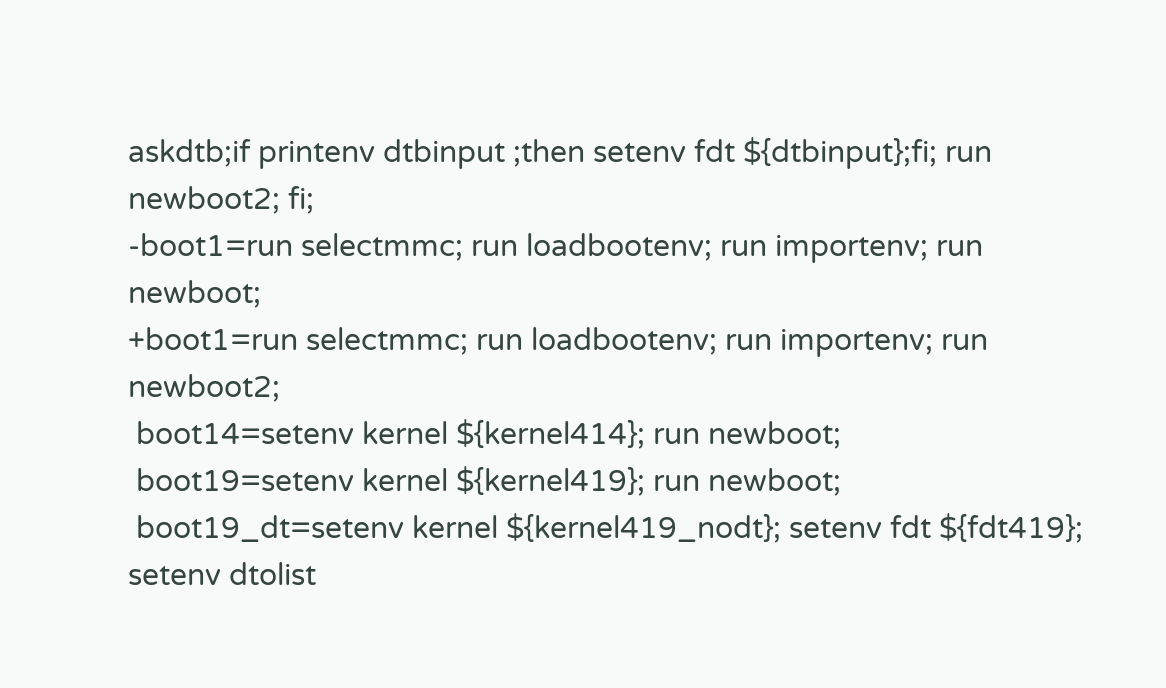askdtb;if printenv dtbinput ;then setenv fdt ${dtbinput};fi; run newboot2; fi;
-boot1=run selectmmc; run loadbootenv; run importenv; run newboot;
+boot1=run selectmmc; run loadbootenv; run importenv; run newboot2;
 boot14=setenv kernel ${kernel414}; run newboot;
 boot19=setenv kernel ${kernel419}; run newboot;
 boot19_dt=setenv kernel ${kernel419_nodt}; setenv fdt ${fdt419}; setenv dtolist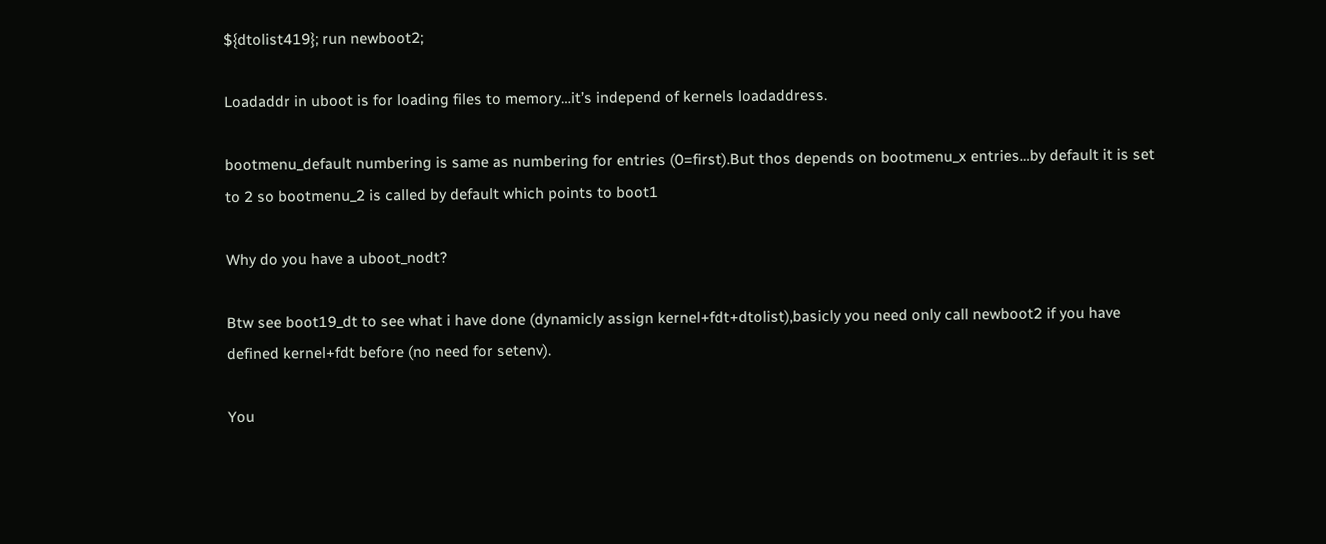${dtolist419}; run newboot2;

Loadaddr in uboot is for loading files to memory…it’s independ of kernels loadaddress.

bootmenu_default numbering is same as numbering for entries (0=first).But thos depends on bootmenu_x entries…by default it is set to 2 so bootmenu_2 is called by default which points to boot1

Why do you have a uboot_nodt?

Btw see boot19_dt to see what i have done (dynamicly assign kernel+fdt+dtolist),basicly you need only call newboot2 if you have defined kernel+fdt before (no need for setenv).

You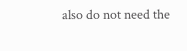also do not need the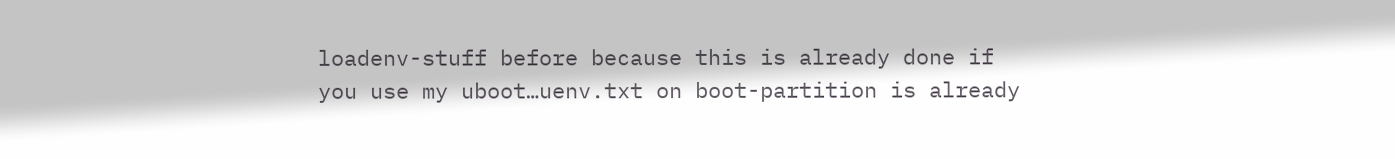loadenv-stuff before because this is already done if you use my uboot…uenv.txt on boot-partition is already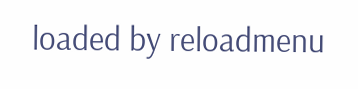loaded by reloadmenu